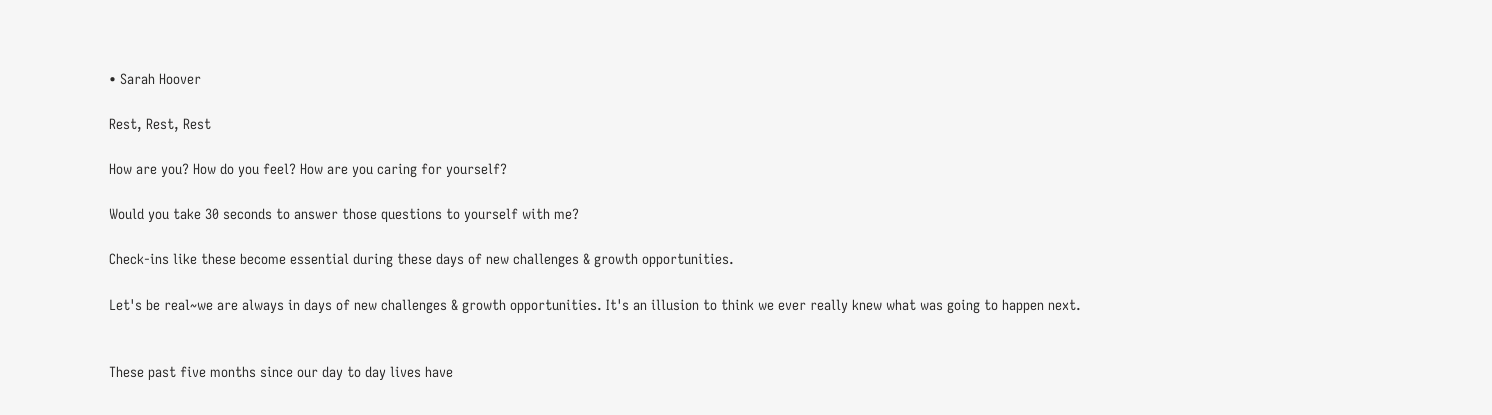• Sarah Hoover

Rest, Rest, Rest

How are you? How do you feel? How are you caring for yourself?

Would you take 30 seconds to answer those questions to yourself with me?

Check-ins like these become essential during these days of new challenges & growth opportunities.

Let's be real~we are always in days of new challenges & growth opportunities. It's an illusion to think we ever really knew what was going to happen next.


These past five months since our day to day lives have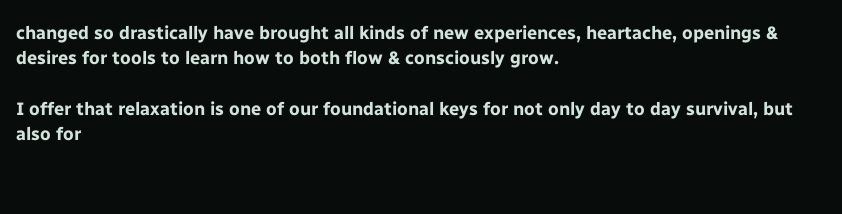changed so drastically have brought all kinds of new experiences, heartache, openings & desires for tools to learn how to both flow & consciously grow.

I offer that relaxation is one of our foundational keys for not only day to day survival, but also for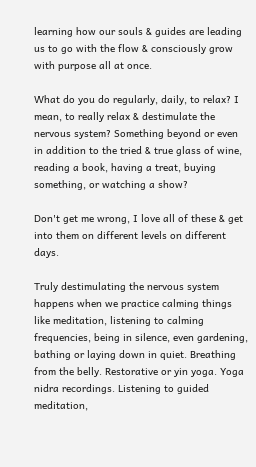learning how our souls & guides are leading us to go with the flow & consciously grow with purpose all at once.

What do you do regularly, daily, to relax? I mean, to really relax & destimulate the nervous system? Something beyond or even in addition to the tried & true glass of wine, reading a book, having a treat, buying something, or watching a show?

Don't get me wrong, I love all of these & get into them on different levels on different days.

Truly destimulating the nervous system happens when we practice calming things like meditation, listening to calming frequencies, being in silence, even gardening, bathing or laying down in quiet. Breathing from the belly. Restorative or yin yoga. Yoga nidra recordings. Listening to guided meditation,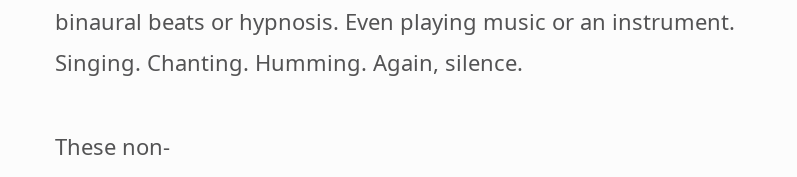binaural beats or hypnosis. Even playing music or an instrument. Singing. Chanting. Humming. Again, silence.

These non-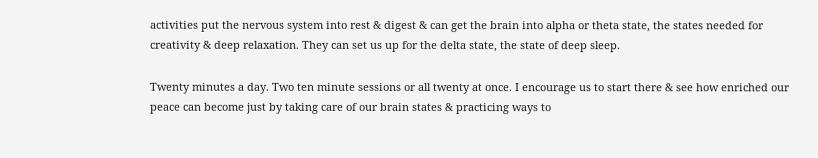activities put the nervous system into rest & digest & can get the brain into alpha or theta state, the states needed for creativity & deep relaxation. They can set us up for the delta state, the state of deep sleep.

Twenty minutes a day. Two ten minute sessions or all twenty at once. I encourage us to start there & see how enriched our peace can become just by taking care of our brain states & practicing ways to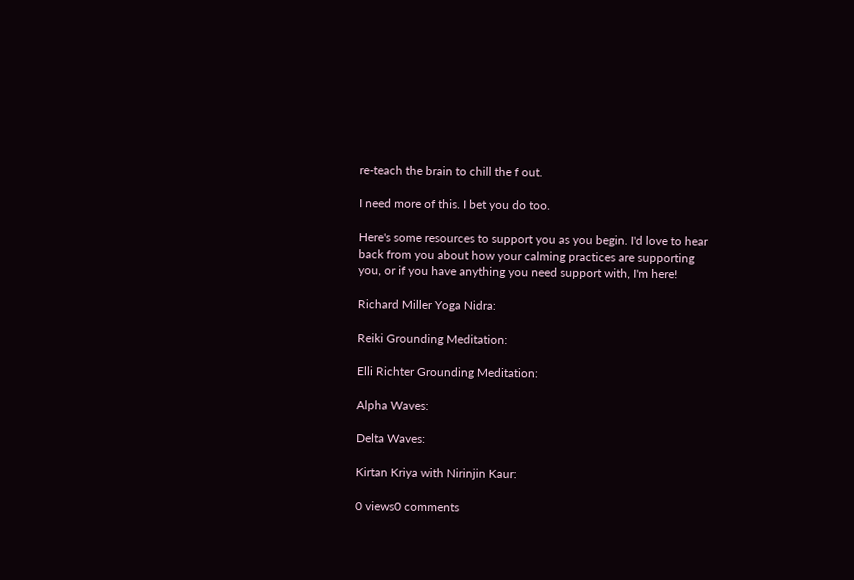re-teach the brain to chill the f out.

I need more of this. I bet you do too.

Here's some resources to support you as you begin. I'd love to hear back from you about how your calming practices are supporting you, or if you have anything you need support with, I'm here!

Richard Miller Yoga Nidra:

Reiki Grounding Meditation:

Elli Richter Grounding Meditation:

Alpha Waves:

Delta Waves:

Kirtan Kriya with Nirinjin Kaur:

0 views0 comments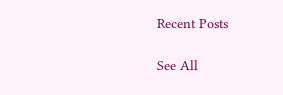Recent Posts

See All